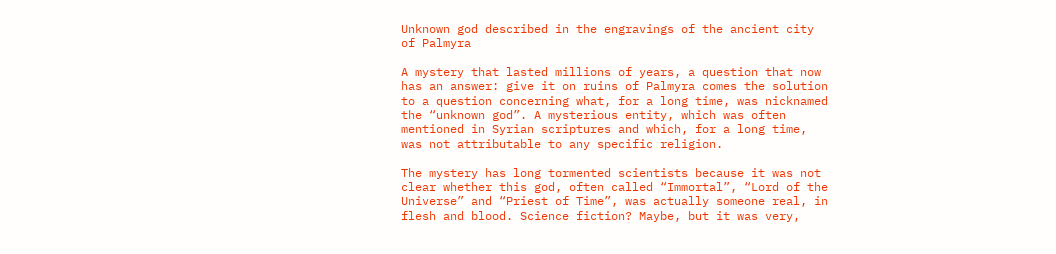Unknown god described in the engravings of the ancient city of Palmyra

A mystery that lasted millions of years, a question that now has an answer: give it on ruins of Palmyra comes the solution to a question concerning what, for a long time, was nicknamed the “unknown god”. A mysterious entity, which was often mentioned in Syrian scriptures and which, for a long time, was not attributable to any specific religion.

The mystery has long tormented scientists because it was not clear whether this god, often called “Immortal”, “Lord of the Universe” and “Priest of Time”, was actually someone real, in flesh and blood. Science fiction? Maybe, but it was very,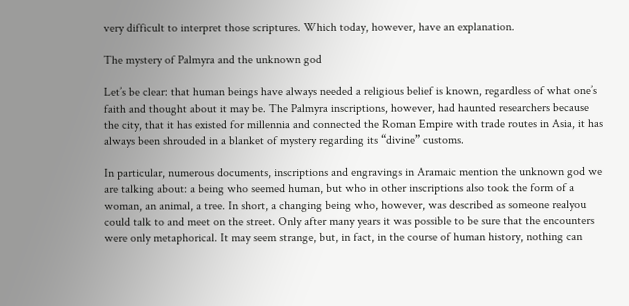very difficult to interpret those scriptures. Which today, however, have an explanation.

The mystery of Palmyra and the unknown god

Let’s be clear: that human beings have always needed a religious belief is known, regardless of what one’s faith and thought about it may be. The Palmyra inscriptions, however, had haunted researchers because the city, that it has existed for millennia and connected the Roman Empire with trade routes in Asia, it has always been shrouded in a blanket of mystery regarding its “divine” customs.

In particular, numerous documents, inscriptions and engravings in Aramaic mention the unknown god we are talking about: a being who seemed human, but who in other inscriptions also took the form of a woman, an animal, a tree. In short, a changing being who, however, was described as someone realyou could talk to and meet on the street. Only after many years it was possible to be sure that the encounters were only metaphorical. It may seem strange, but, in fact, in the course of human history, nothing can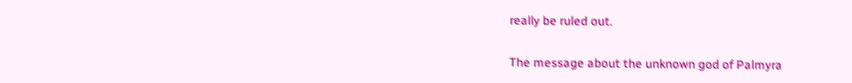really be ruled out.

The message about the unknown god of Palmyra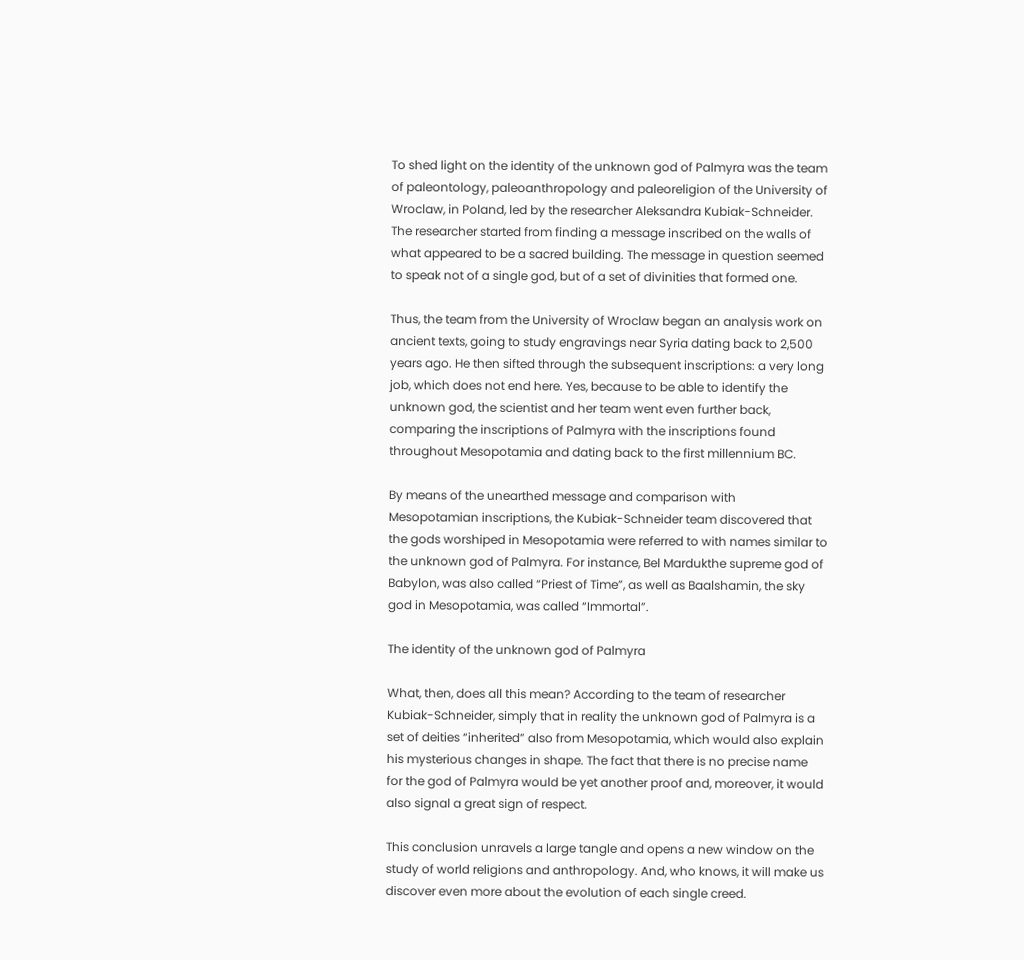To shed light on the identity of the unknown god of Palmyra was the team of paleontology, paleoanthropology and paleoreligion of the University of Wroclaw, in Poland, led by the researcher Aleksandra Kubiak-Schneider. The researcher started from finding a message inscribed on the walls of what appeared to be a sacred building. The message in question seemed to speak not of a single god, but of a set of divinities that formed one.

Thus, the team from the University of Wroclaw began an analysis work on ancient texts, going to study engravings near Syria dating back to 2,500 years ago. He then sifted through the subsequent inscriptions: a very long job, which does not end here. Yes, because to be able to identify the unknown god, the scientist and her team went even further back, comparing the inscriptions of Palmyra with the inscriptions found throughout Mesopotamia and dating back to the first millennium BC.

By means of the unearthed message and comparison with Mesopotamian inscriptions, the Kubiak-Schneider team discovered that the gods worshiped in Mesopotamia were referred to with names similar to the unknown god of Palmyra. For instance, Bel Mardukthe supreme god of Babylon, was also called “Priest of Time”, as well as Baalshamin, the sky god in Mesopotamia, was called “Immortal”.

The identity of the unknown god of Palmyra

What, then, does all this mean? According to the team of researcher Kubiak-Schneider, simply that in reality the unknown god of Palmyra is a set of deities “inherited” also from Mesopotamia, which would also explain his mysterious changes in shape. The fact that there is no precise name for the god of Palmyra would be yet another proof and, moreover, it would also signal a great sign of respect.

This conclusion unravels a large tangle and opens a new window on the study of world religions and anthropology. And, who knows, it will make us discover even more about the evolution of each single creed.